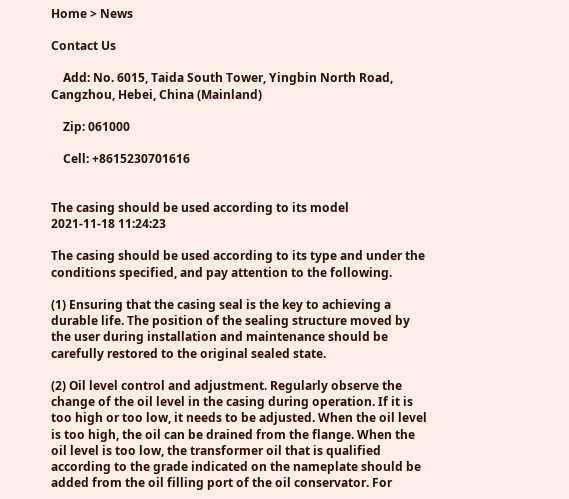Home > News

Contact Us

    Add: No. 6015, Taida South Tower, Yingbin North Road, Cangzhou, Hebei, China (Mainland)

    Zip: 061000

    Cell: +8615230701616


The casing should be used according to its model
2021-11-18 11:24:23

The casing should be used according to its type and under the conditions specified, and pay attention to the following.

(1) Ensuring that the casing seal is the key to achieving a durable life. The position of the sealing structure moved by the user during installation and maintenance should be carefully restored to the original sealed state.

(2) Oil level control and adjustment. Regularly observe the change of the oil level in the casing during operation. If it is too high or too low, it needs to be adjusted. When the oil level is too high, the oil can be drained from the flange. When the oil level is too low, the transformer oil that is qualified according to the grade indicated on the nameplate should be added from the oil filling port of the oil conservator. For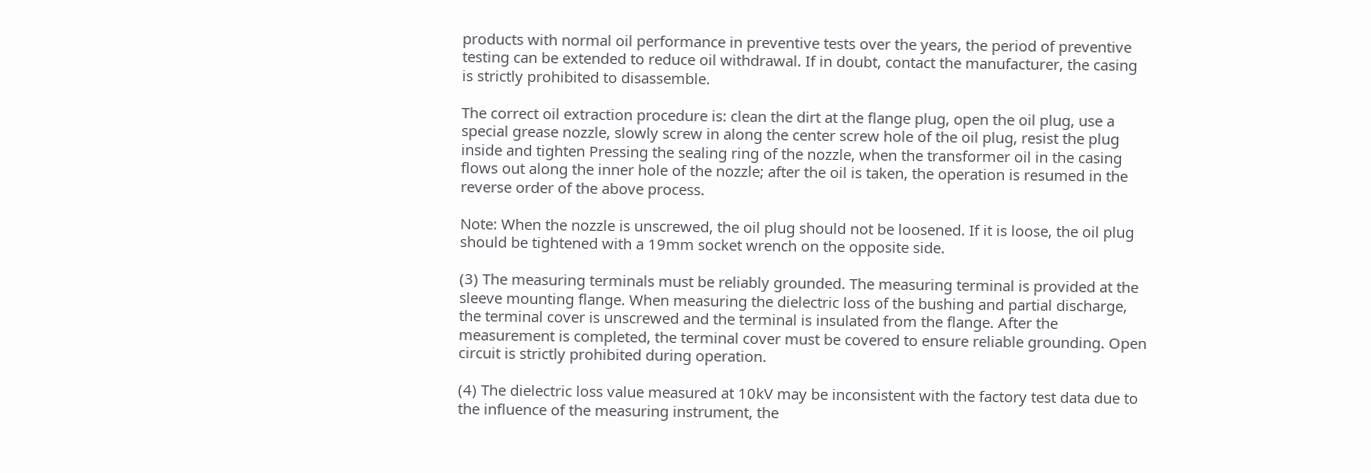products with normal oil performance in preventive tests over the years, the period of preventive testing can be extended to reduce oil withdrawal. If in doubt, contact the manufacturer, the casing is strictly prohibited to disassemble.

The correct oil extraction procedure is: clean the dirt at the flange plug, open the oil plug, use a special grease nozzle, slowly screw in along the center screw hole of the oil plug, resist the plug inside and tighten Pressing the sealing ring of the nozzle, when the transformer oil in the casing flows out along the inner hole of the nozzle; after the oil is taken, the operation is resumed in the reverse order of the above process.

Note: When the nozzle is unscrewed, the oil plug should not be loosened. If it is loose, the oil plug should be tightened with a 19mm socket wrench on the opposite side.

(3) The measuring terminals must be reliably grounded. The measuring terminal is provided at the sleeve mounting flange. When measuring the dielectric loss of the bushing and partial discharge, the terminal cover is unscrewed and the terminal is insulated from the flange. After the measurement is completed, the terminal cover must be covered to ensure reliable grounding. Open circuit is strictly prohibited during operation.

(4) The dielectric loss value measured at 10kV may be inconsistent with the factory test data due to the influence of the measuring instrument, the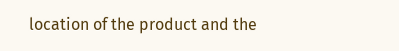location of the product and the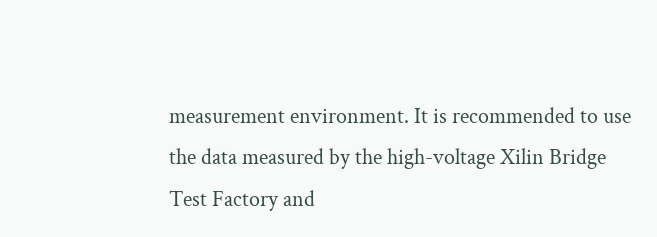measurement environment. It is recommended to use the data measured by the high-voltage Xilin Bridge Test Factory and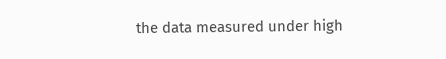the data measured under high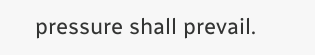pressure shall prevail.